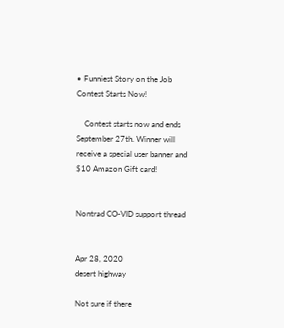• Funniest Story on the Job Contest Starts Now!

    Contest starts now and ends September 27th. Winner will receive a special user banner and $10 Amazon Gift card!


Nontrad CO-VID support thread


Apr 28, 2020
desert highway

Not sure if there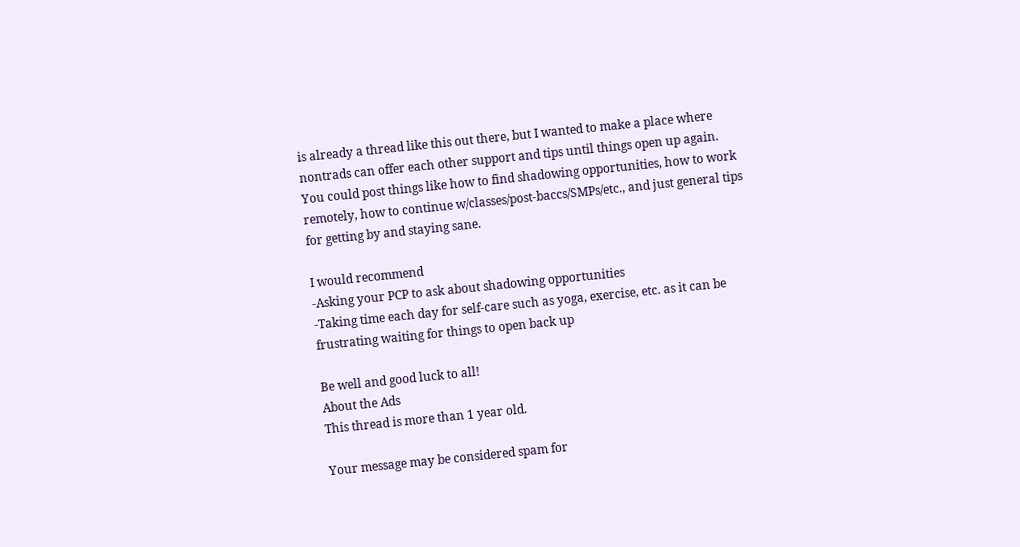is already a thread like this out there, but I wanted to make a place where nontrads can offer each other support and tips until things open up again. You could post things like how to find shadowing opportunities, how to work remotely, how to continue w/classes/post-baccs/SMPs/etc., and just general tips for getting by and staying sane.

I would recommend
-Asking your PCP to ask about shadowing opportunities
-Taking time each day for self-care such as yoga, exercise, etc. as it can be frustrating waiting for things to open back up

Be well and good luck to all!
About the Ads
This thread is more than 1 year old.

Your message may be considered spam for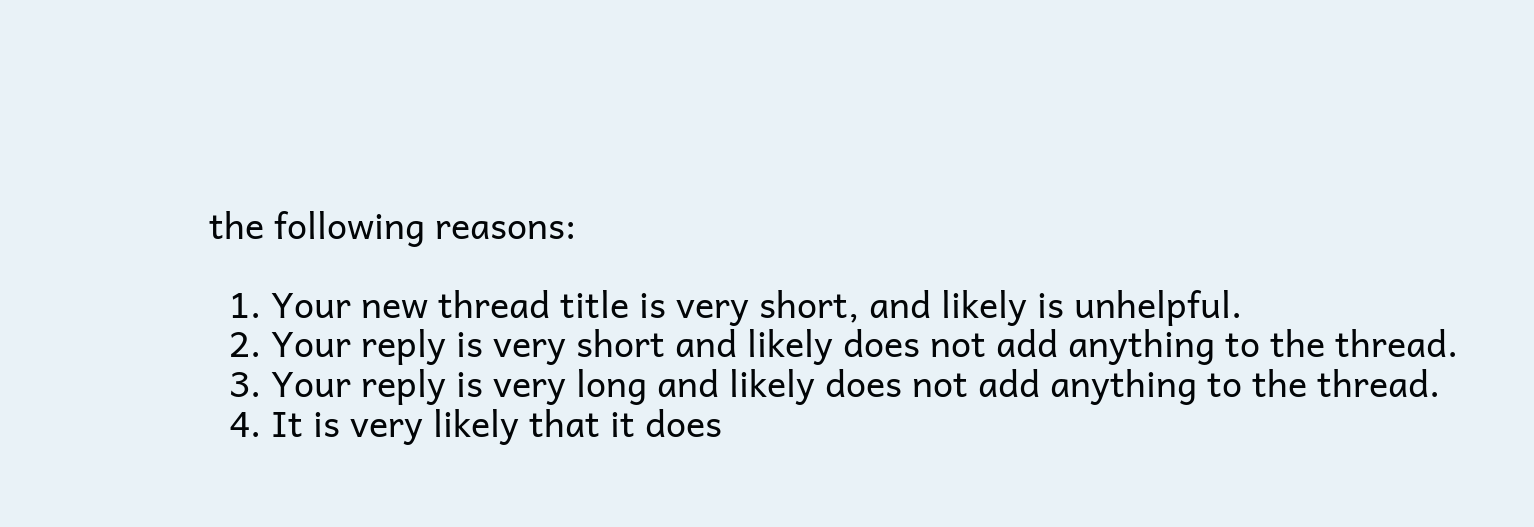the following reasons:

  1. Your new thread title is very short, and likely is unhelpful.
  2. Your reply is very short and likely does not add anything to the thread.
  3. Your reply is very long and likely does not add anything to the thread.
  4. It is very likely that it does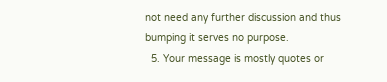not need any further discussion and thus bumping it serves no purpose.
  5. Your message is mostly quotes or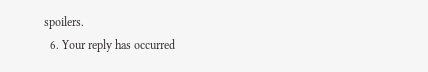spoilers.
  6. Your reply has occurred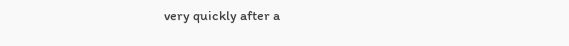very quickly after a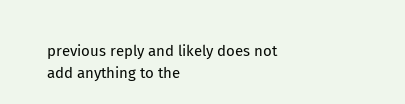previous reply and likely does not add anything to the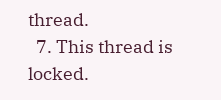thread.
  7. This thread is locked.